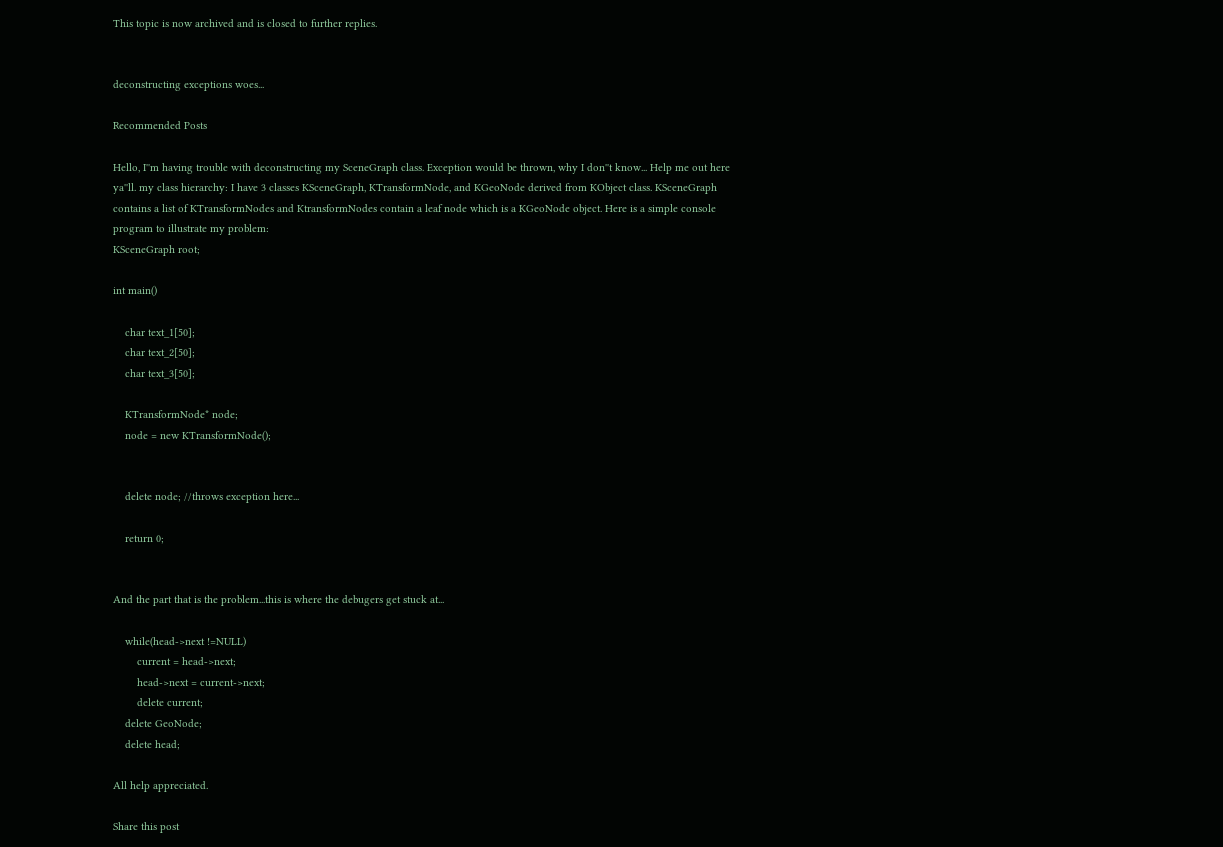This topic is now archived and is closed to further replies.


deconstructing exceptions woes...

Recommended Posts

Hello, I''m having trouble with deconstructing my SceneGraph class. Exception would be thrown, why I don''t know... Help me out here ya''ll. my class hierarchy: I have 3 classes KSceneGraph, KTransformNode, and KGeoNode derived from KObject class. KSceneGraph contains a list of KTransformNodes and KtransformNodes contain a leaf node which is a KGeoNode object. Here is a simple console program to illustrate my problem:
KSceneGraph root;

int main()

    char text_1[50];
    char text_2[50];
    char text_3[50];

    KTransformNode* node;
    node = new KTransformNode();


    delete node; //throws exception here...

    return 0;


And the part that is the problem...this is where the debugers get stuck at...

    while(head->next !=NULL)
        current = head->next;
        head->next = current->next;
        delete current;
    delete GeoNode;
    delete head;

All help appreciated.

Share this post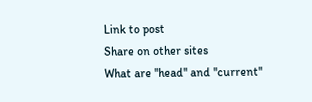Link to post
Share on other sites
What are ''head'' and ''current''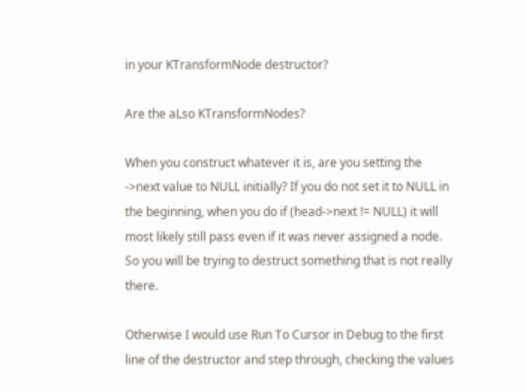in your KTransformNode destructor?

Are the aLso KTransformNodes?

When you construct whatever it is, are you setting the ->next value to NULL initially? If you do not set it to NULL in the beginning, when you do if (head->next != NULL) it will most likely still pass even if it was never assigned a node. So you will be trying to destruct something that is not really there.

Otherwise I would use Run To Cursor in Debug to the first line of the destructor and step through, checking the values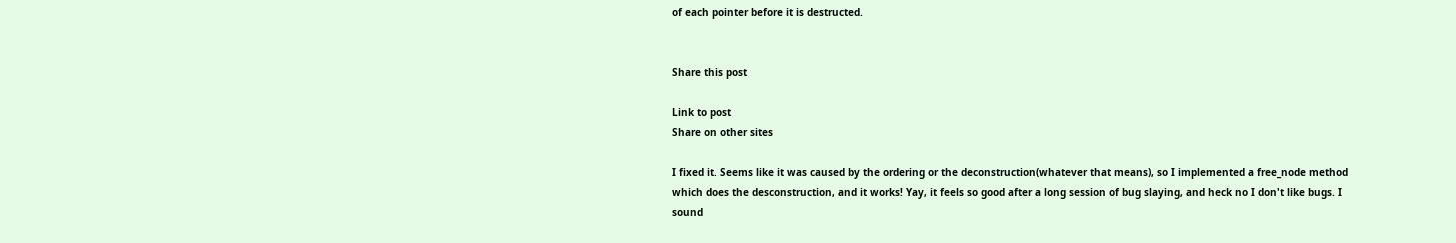of each pointer before it is destructed.


Share this post

Link to post
Share on other sites

I fixed it. Seems like it was caused by the ordering or the deconstruction(whatever that means), so I implemented a free_node method which does the desconstruction, and it works! Yay, it feels so good after a long session of bug slaying, and heck no I don't like bugs. I sound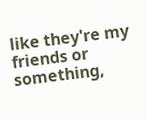like they're my friends or something,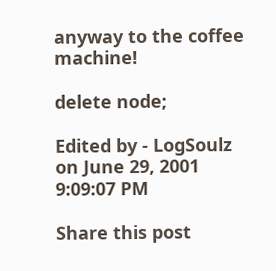anyway to the coffee machine!

delete node;

Edited by - LogSoulz on June 29, 2001 9:09:07 PM

Share this post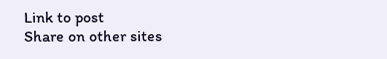Link to post
Share on other sites